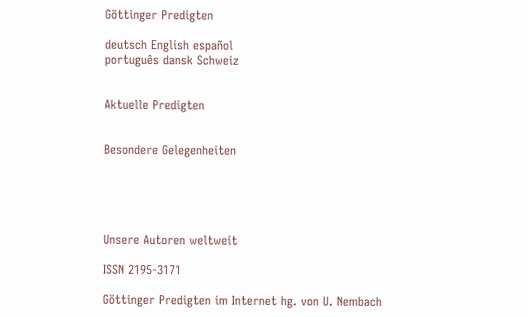Göttinger Predigten

deutsch English español
português dansk Schweiz


Aktuelle Predigten


Besondere Gelegenheiten





Unsere Autoren weltweit

ISSN 2195-3171

Göttinger Predigten im Internet hg. von U. Nembach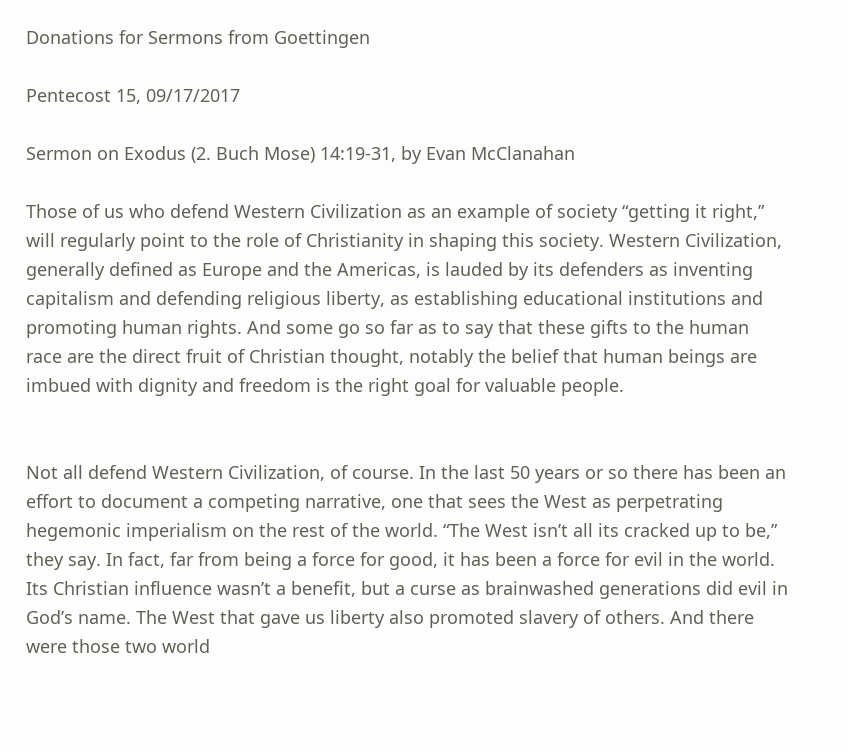Donations for Sermons from Goettingen

Pentecost 15, 09/17/2017

Sermon on Exodus (2. Buch Mose) 14:19-31, by Evan McClanahan

Those of us who defend Western Civilization as an example of society “getting it right,” will regularly point to the role of Christianity in shaping this society. Western Civilization, generally defined as Europe and the Americas, is lauded by its defenders as inventing capitalism and defending religious liberty, as establishing educational institutions and promoting human rights. And some go so far as to say that these gifts to the human race are the direct fruit of Christian thought, notably the belief that human beings are imbued with dignity and freedom is the right goal for valuable people.


Not all defend Western Civilization, of course. In the last 50 years or so there has been an effort to document a competing narrative, one that sees the West as perpetrating hegemonic imperialism on the rest of the world. “The West isn’t all its cracked up to be,” they say. In fact, far from being a force for good, it has been a force for evil in the world. Its Christian influence wasn’t a benefit, but a curse as brainwashed generations did evil in God’s name. The West that gave us liberty also promoted slavery of others. And there were those two world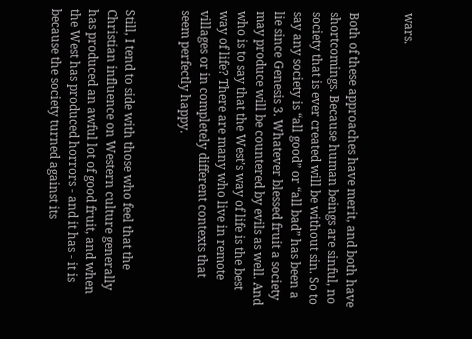wars.


Both of these approaches have merit, and both have shortcomings. Because human beings are sinful, no society that is ever created will be without sin. So to say any society is “all good” or “all bad” has been a lie since Genesis 3. Whatever blessed fruit a society may produce will be countered by evils as well. And who is to say that the West’s way of life is the best way of life? There are many who live in remote villages or in completely different contexts that seem perfectly happy.


Still, I tend to side with those who feel that the Christian influence on Western culture generally has produced an awful lot of good fruit, and when the West has produced horrors - and it has - it is because the society turned against its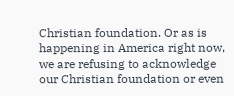Christian foundation. Or as is happening in America right now, we are refusing to acknowledge our Christian foundation or even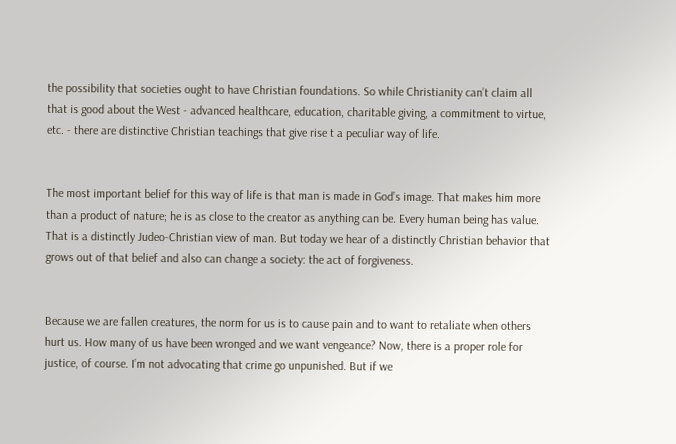the possibility that societies ought to have Christian foundations. So while Christianity can’t claim all that is good about the West - advanced healthcare, education, charitable giving, a commitment to virtue, etc. - there are distinctive Christian teachings that give rise t a peculiar way of life.


The most important belief for this way of life is that man is made in God’s image. That makes him more than a product of nature; he is as close to the creator as anything can be. Every human being has value. That is a distinctly Judeo-Christian view of man. But today we hear of a distinctly Christian behavior that grows out of that belief and also can change a society: the act of forgiveness.


Because we are fallen creatures, the norm for us is to cause pain and to want to retaliate when others hurt us. How many of us have been wronged and we want vengeance? Now, there is a proper role for justice, of course. I’m not advocating that crime go unpunished. But if we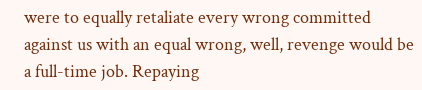were to equally retaliate every wrong committed against us with an equal wrong, well, revenge would be a full-time job. Repaying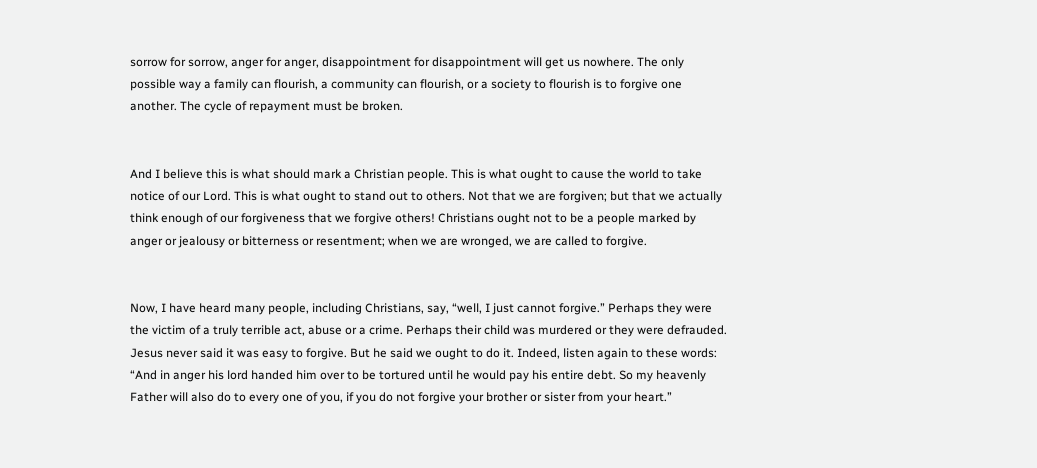sorrow for sorrow, anger for anger, disappointment for disappointment will get us nowhere. The only possible way a family can flourish, a community can flourish, or a society to flourish is to forgive one another. The cycle of repayment must be broken.


And I believe this is what should mark a Christian people. This is what ought to cause the world to take notice of our Lord. This is what ought to stand out to others. Not that we are forgiven; but that we actually think enough of our forgiveness that we forgive others! Christians ought not to be a people marked by anger or jealousy or bitterness or resentment; when we are wronged, we are called to forgive.


Now, I have heard many people, including Christians, say, “well, I just cannot forgive.” Perhaps they were the victim of a truly terrible act, abuse or a crime. Perhaps their child was murdered or they were defrauded. Jesus never said it was easy to forgive. But he said we ought to do it. Indeed, listen again to these words: “And in anger his lord handed him over to be tortured until he would pay his entire debt. So my heavenly Father will also do to every one of you, if you do not forgive your brother or sister from your heart.”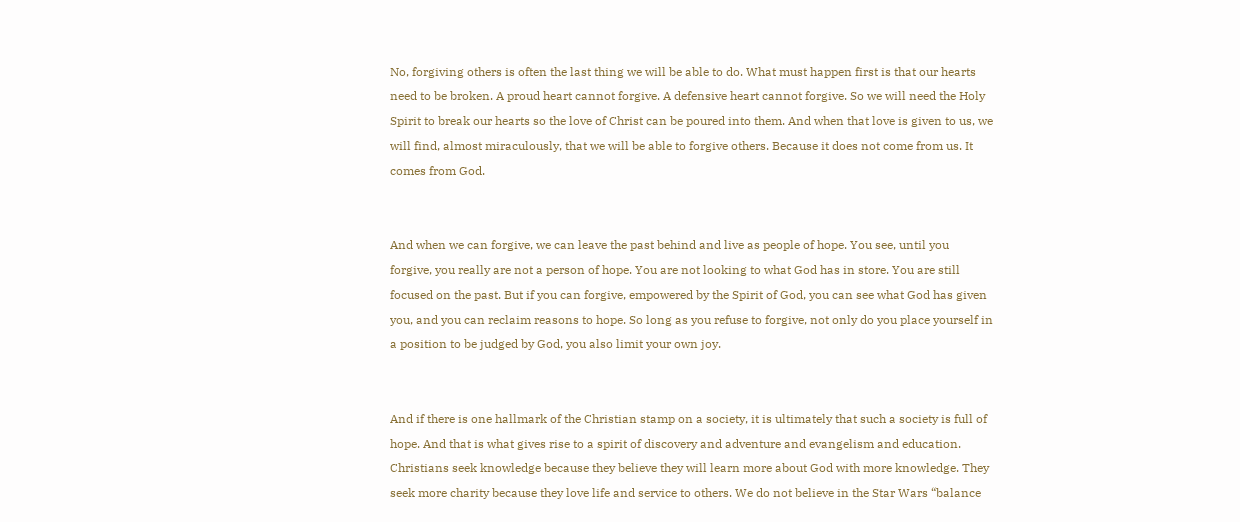No, forgiving others is often the last thing we will be able to do. What must happen first is that our hearts need to be broken. A proud heart cannot forgive. A defensive heart cannot forgive. So we will need the Holy Spirit to break our hearts so the love of Christ can be poured into them. And when that love is given to us, we will find, almost miraculously, that we will be able to forgive others. Because it does not come from us. It comes from God.


And when we can forgive, we can leave the past behind and live as people of hope. You see, until you forgive, you really are not a person of hope. You are not looking to what God has in store. You are still focused on the past. But if you can forgive, empowered by the Spirit of God, you can see what God has given you, and you can reclaim reasons to hope. So long as you refuse to forgive, not only do you place yourself in a position to be judged by God, you also limit your own joy.


And if there is one hallmark of the Christian stamp on a society, it is ultimately that such a society is full of hope. And that is what gives rise to a spirit of discovery and adventure and evangelism and education. Christians seek knowledge because they believe they will learn more about God with more knowledge. They seek more charity because they love life and service to others. We do not believe in the Star Wars “balance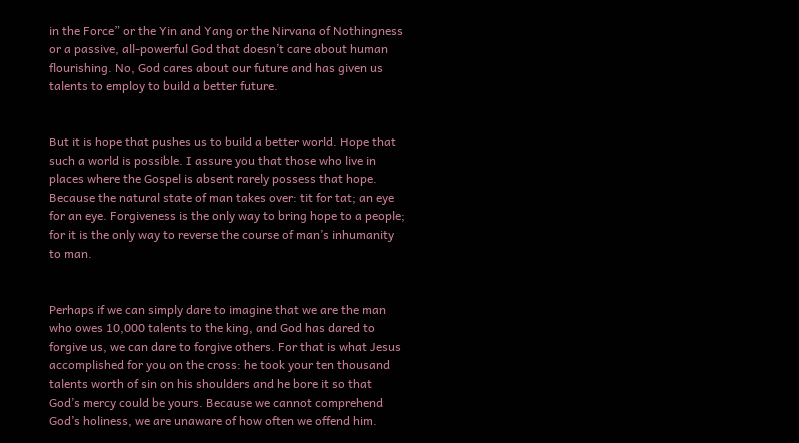in the Force” or the Yin and Yang or the Nirvana of Nothingness or a passive, all-powerful God that doesn’t care about human flourishing. No, God cares about our future and has given us talents to employ to build a better future.


But it is hope that pushes us to build a better world. Hope that such a world is possible. I assure you that those who live in places where the Gospel is absent rarely possess that hope. Because the natural state of man takes over: tit for tat; an eye for an eye. Forgiveness is the only way to bring hope to a people; for it is the only way to reverse the course of man’s inhumanity to man.


Perhaps if we can simply dare to imagine that we are the man who owes 10,000 talents to the king, and God has dared to forgive us, we can dare to forgive others. For that is what Jesus accomplished for you on the cross: he took your ten thousand talents worth of sin on his shoulders and he bore it so that God’s mercy could be yours. Because we cannot comprehend God’s holiness, we are unaware of how often we offend him.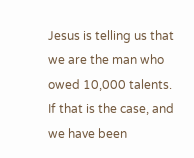Jesus is telling us that we are the man who owed 10,000 talents. If that is the case, and we have been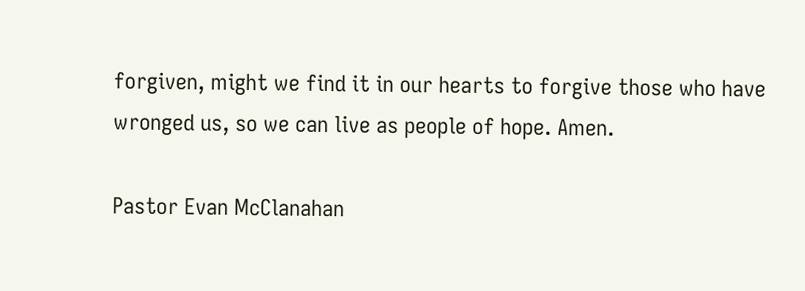forgiven, might we find it in our hearts to forgive those who have wronged us, so we can live as people of hope. Amen.

Pastor Evan McClanahan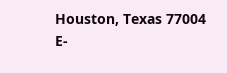Houston, Texas 77004
E-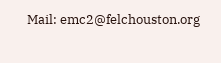Mail: emc2@felchouston.org